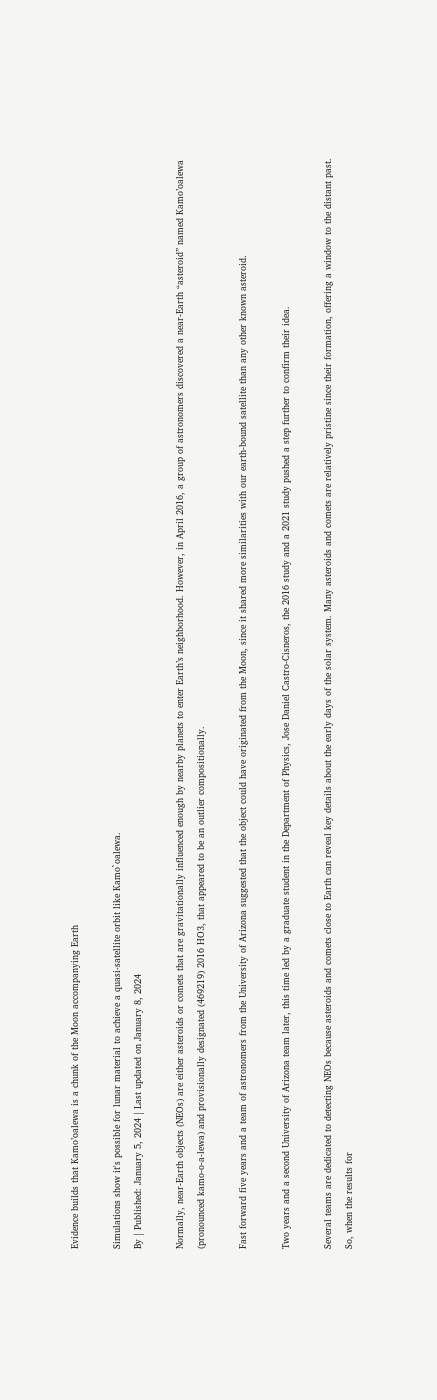Evidence builds that Kamo’oalewa is a chunk of the Moon accompanying Earth

Simulations show it's possible for lunar material to achieve a quasi-satellite orbit like Kamo`oalewa.
By | Published: January 5, 2024 | Last updated on January 8, 2024

Normally, near-Earth objects (NEOs) are either asteroids or comets that are gravitationally influenced enough by nearby planets to enter Earth’s neighborhood. However, in April 2016, a group of astronomers discovered a near-Earth “asteroid” named Kamo’oalewa (pronounced kamo-o-a-lewa) and provisionally designated (469219) 2016 HO3, that appeared to be an outlier compositionally.

Fast forward five years and a team of astronomers from the University of Arizona suggested that the object could have originated from the Moon, since it shared more similarities with our earth-bound satellite than any other known asteroid.

Two years and a second University of Arizona team later, this time led by a graduate student in the Department of Physics, Jose Daniel Castro-Cisneros, the 2016 study and a 2021 study pushed a step further to confirm their idea.

Several teams are dedicated to detecting NEOs because asteroids and comets close to Earth can reveal key details about the early days of the solar system. Many asteroids and comets are relatively pristine since their formation, offering a window to the distant past. So, when the results for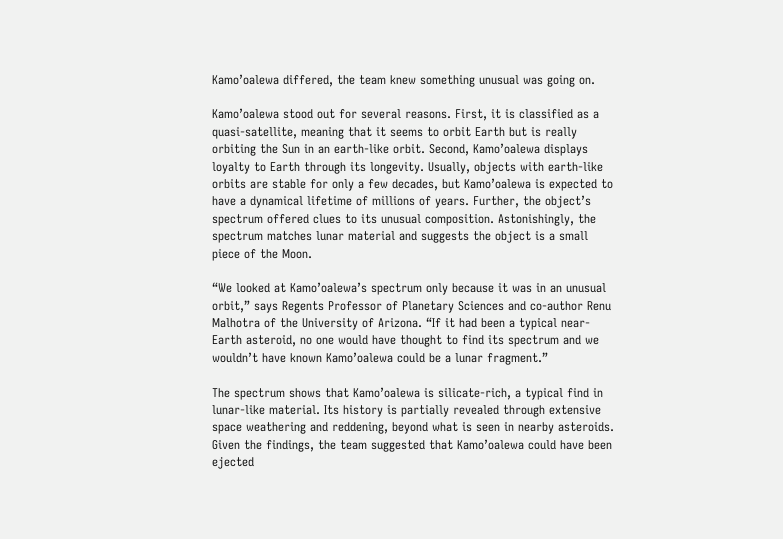Kamo’oalewa differed, the team knew something unusual was going on.

Kamo’oalewa stood out for several reasons. First, it is classified as a quasi-satellite, meaning that it seems to orbit Earth but is really orbiting the Sun in an earth-like orbit. Second, Kamo’oalewa displays loyalty to Earth through its longevity. Usually, objects with earth-like orbits are stable for only a few decades, but Kamo’oalewa is expected to have a dynamical lifetime of millions of years. Further, the object’s spectrum offered clues to its unusual composition. Astonishingly, the spectrum matches lunar material and suggests the object is a small piece of the Moon.

“We looked at Kamo’oalewa’s spectrum only because it was in an unusual orbit,” says Regents Professor of Planetary Sciences and co-author Renu Malhotra of the University of Arizona. “If it had been a typical near-Earth asteroid, no one would have thought to find its spectrum and we wouldn’t have known Kamo’oalewa could be a lunar fragment.”

The spectrum shows that Kamo’oalewa is silicate-rich, a typical find in lunar-like material. Its history is partially revealed through extensive space weathering and reddening, beyond what is seen in nearby asteroids. Given the findings, the team suggested that Kamo’oalewa could have been ejected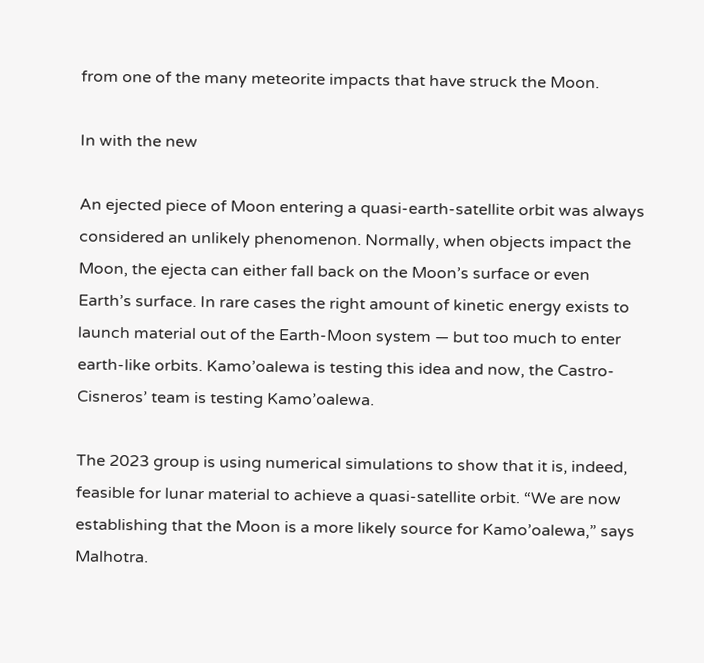from one of the many meteorite impacts that have struck the Moon.

In with the new

An ejected piece of Moon entering a quasi-earth-satellite orbit was always considered an unlikely phenomenon. Normally, when objects impact the Moon, the ejecta can either fall back on the Moon’s surface or even Earth’s surface. In rare cases the right amount of kinetic energy exists to launch material out of the Earth-Moon system — but too much to enter earth-like orbits. Kamo’oalewa is testing this idea and now, the Castro-Cisneros’ team is testing Kamo’oalewa.

The 2023 group is using numerical simulations to show that it is, indeed, feasible for lunar material to achieve a quasi-satellite orbit. “We are now establishing that the Moon is a more likely source for Kamo’oalewa,” says Malhotra.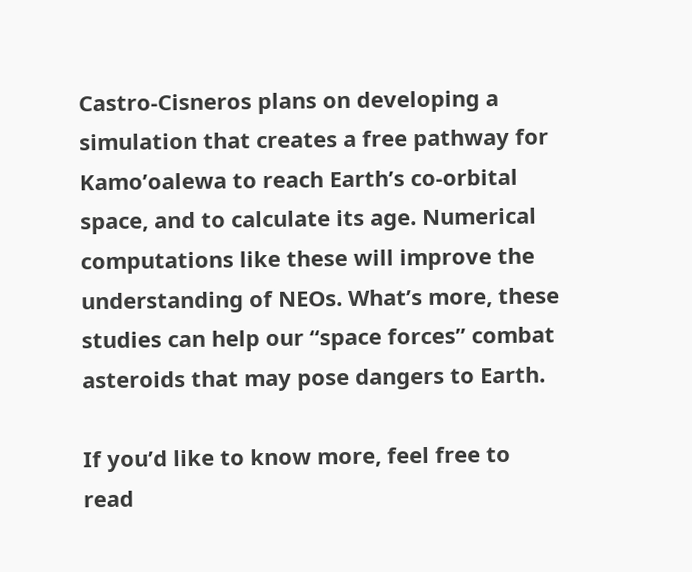Castro-Cisneros plans on developing a simulation that creates a free pathway for Kamo’oalewa to reach Earth’s co-orbital space, and to calculate its age. Numerical computations like these will improve the understanding of NEOs. What’s more, these studies can help our “space forces” combat asteroids that may pose dangers to Earth.

If you’d like to know more, feel free to read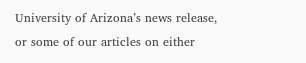University of Arizona’s news release, or some of our articles on either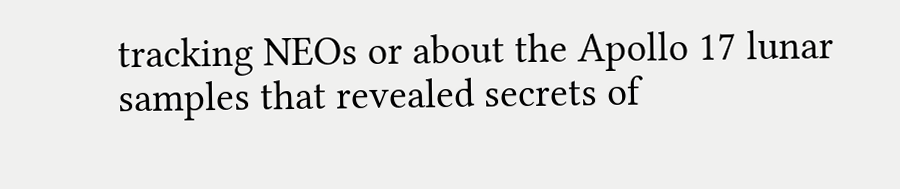tracking NEOs or about the Apollo 17 lunar samples that revealed secrets of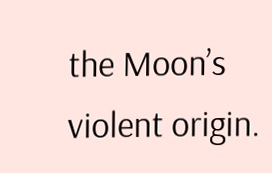the Moon’s violent origin.